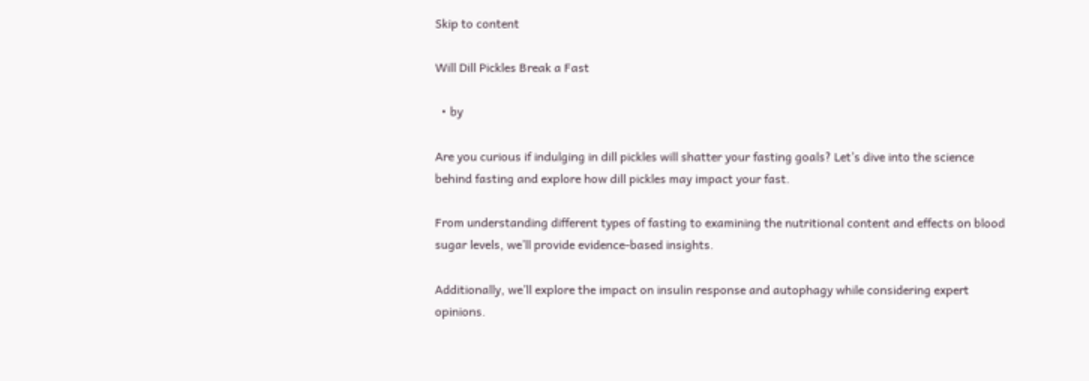Skip to content

Will Dill Pickles Break a Fast

  • by

Are you curious if indulging in dill pickles will shatter your fasting goals? Let’s dive into the science behind fasting and explore how dill pickles may impact your fast.

From understanding different types of fasting to examining the nutritional content and effects on blood sugar levels, we’ll provide evidence-based insights.

Additionally, we’ll explore the impact on insulin response and autophagy while considering expert opinions.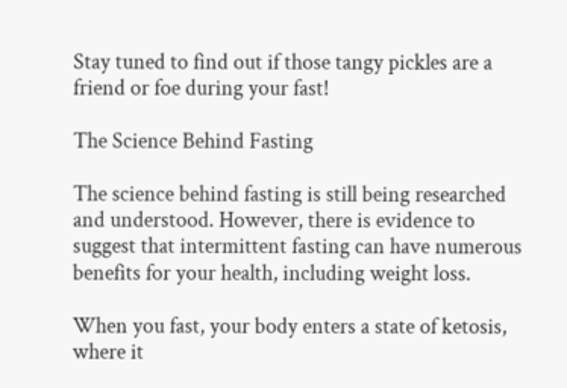Stay tuned to find out if those tangy pickles are a friend or foe during your fast!

The Science Behind Fasting

The science behind fasting is still being researched and understood. However, there is evidence to suggest that intermittent fasting can have numerous benefits for your health, including weight loss.

When you fast, your body enters a state of ketosis, where it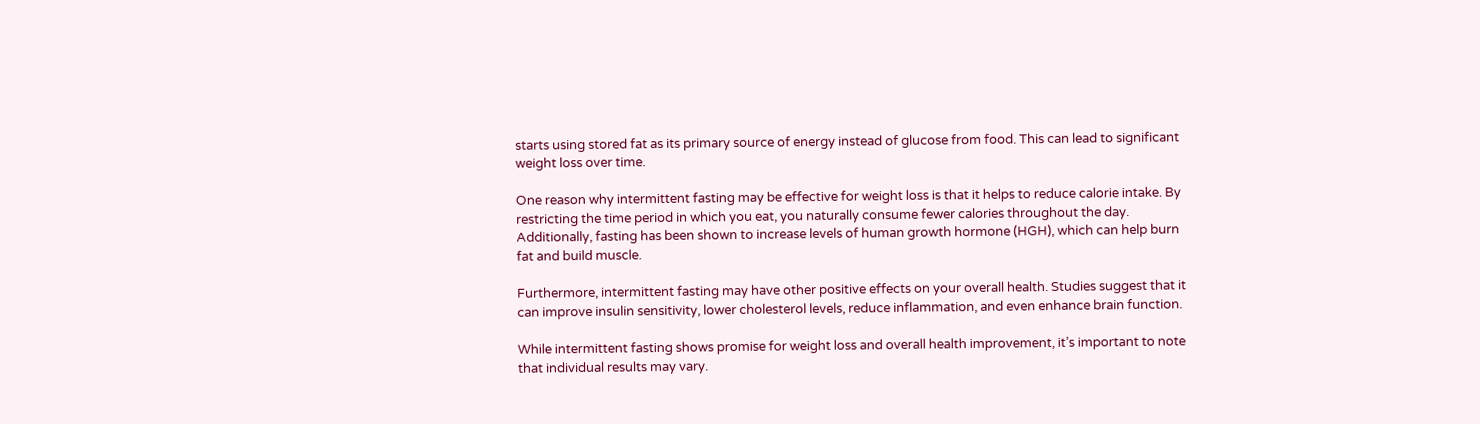starts using stored fat as its primary source of energy instead of glucose from food. This can lead to significant weight loss over time.

One reason why intermittent fasting may be effective for weight loss is that it helps to reduce calorie intake. By restricting the time period in which you eat, you naturally consume fewer calories throughout the day. Additionally, fasting has been shown to increase levels of human growth hormone (HGH), which can help burn fat and build muscle.

Furthermore, intermittent fasting may have other positive effects on your overall health. Studies suggest that it can improve insulin sensitivity, lower cholesterol levels, reduce inflammation, and even enhance brain function.

While intermittent fasting shows promise for weight loss and overall health improvement, it’s important to note that individual results may vary.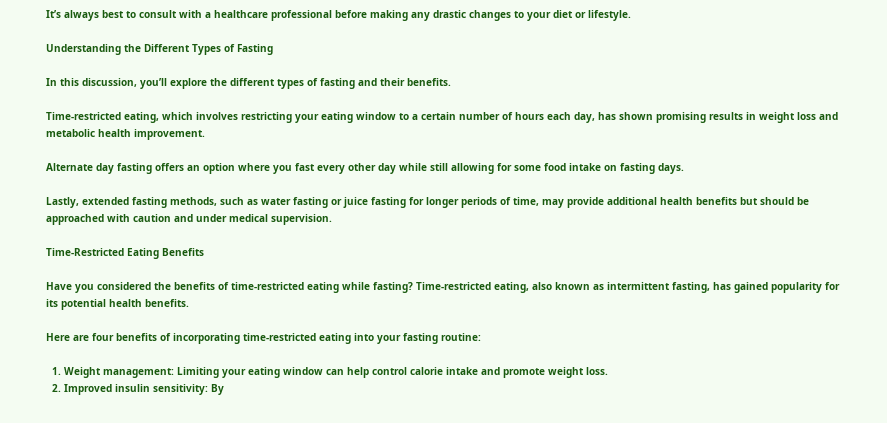It’s always best to consult with a healthcare professional before making any drastic changes to your diet or lifestyle.

Understanding the Different Types of Fasting

In this discussion, you’ll explore the different types of fasting and their benefits.

Time-restricted eating, which involves restricting your eating window to a certain number of hours each day, has shown promising results in weight loss and metabolic health improvement.

Alternate day fasting offers an option where you fast every other day while still allowing for some food intake on fasting days.

Lastly, extended fasting methods, such as water fasting or juice fasting for longer periods of time, may provide additional health benefits but should be approached with caution and under medical supervision.

Time-Restricted Eating Benefits

Have you considered the benefits of time-restricted eating while fasting? Time-restricted eating, also known as intermittent fasting, has gained popularity for its potential health benefits.

Here are four benefits of incorporating time-restricted eating into your fasting routine:

  1. Weight management: Limiting your eating window can help control calorie intake and promote weight loss.
  2. Improved insulin sensitivity: By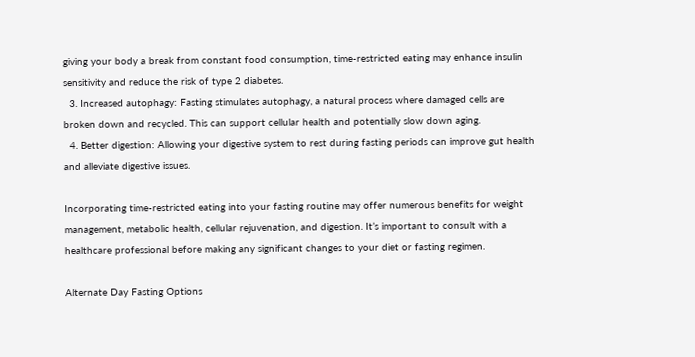giving your body a break from constant food consumption, time-restricted eating may enhance insulin sensitivity and reduce the risk of type 2 diabetes.
  3. Increased autophagy: Fasting stimulates autophagy, a natural process where damaged cells are broken down and recycled. This can support cellular health and potentially slow down aging.
  4. Better digestion: Allowing your digestive system to rest during fasting periods can improve gut health and alleviate digestive issues.

Incorporating time-restricted eating into your fasting routine may offer numerous benefits for weight management, metabolic health, cellular rejuvenation, and digestion. It’s important to consult with a healthcare professional before making any significant changes to your diet or fasting regimen.

Alternate Day Fasting Options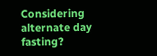Considering alternate day fasting?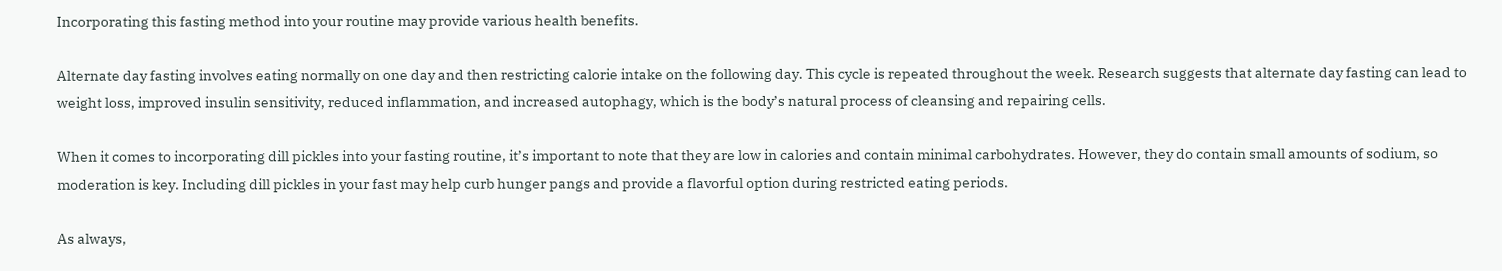Incorporating this fasting method into your routine may provide various health benefits.

Alternate day fasting involves eating normally on one day and then restricting calorie intake on the following day. This cycle is repeated throughout the week. Research suggests that alternate day fasting can lead to weight loss, improved insulin sensitivity, reduced inflammation, and increased autophagy, which is the body’s natural process of cleansing and repairing cells.

When it comes to incorporating dill pickles into your fasting routine, it’s important to note that they are low in calories and contain minimal carbohydrates. However, they do contain small amounts of sodium, so moderation is key. Including dill pickles in your fast may help curb hunger pangs and provide a flavorful option during restricted eating periods.

As always,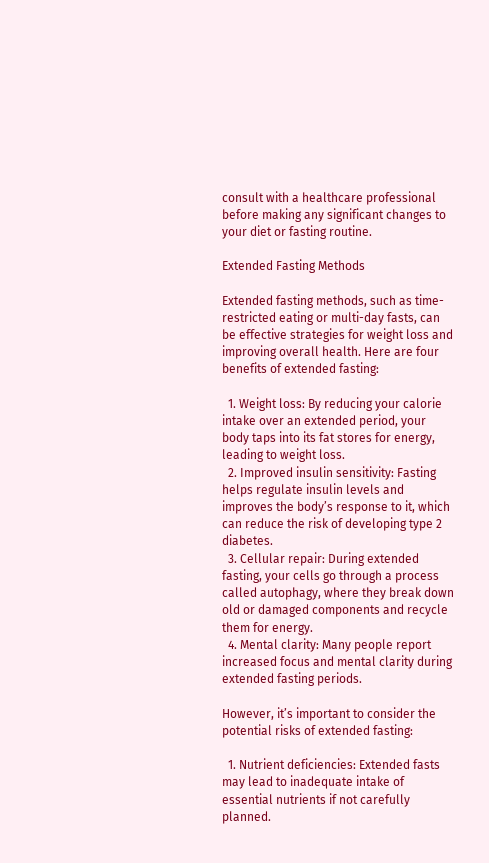consult with a healthcare professional before making any significant changes to your diet or fasting routine.

Extended Fasting Methods

Extended fasting methods, such as time-restricted eating or multi-day fasts, can be effective strategies for weight loss and improving overall health. Here are four benefits of extended fasting:

  1. Weight loss: By reducing your calorie intake over an extended period, your body taps into its fat stores for energy, leading to weight loss.
  2. Improved insulin sensitivity: Fasting helps regulate insulin levels and improves the body’s response to it, which can reduce the risk of developing type 2 diabetes.
  3. Cellular repair: During extended fasting, your cells go through a process called autophagy, where they break down old or damaged components and recycle them for energy.
  4. Mental clarity: Many people report increased focus and mental clarity during extended fasting periods.

However, it’s important to consider the potential risks of extended fasting:

  1. Nutrient deficiencies: Extended fasts may lead to inadequate intake of essential nutrients if not carefully planned.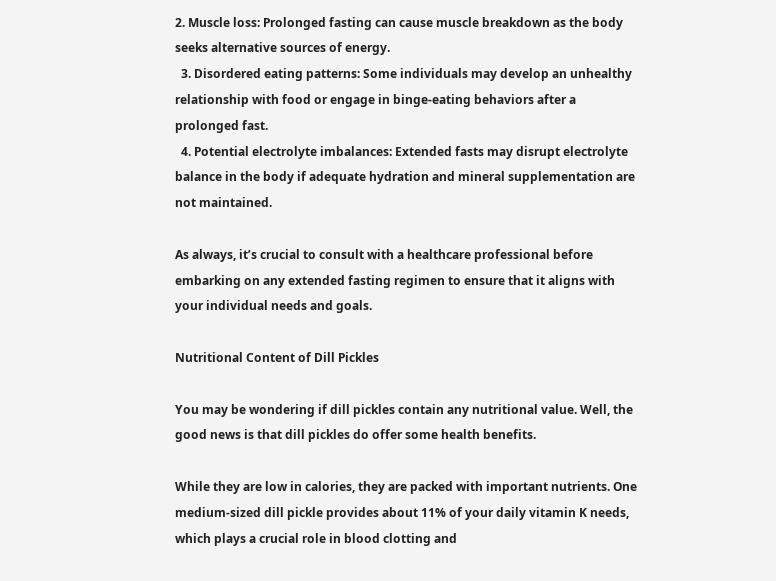2. Muscle loss: Prolonged fasting can cause muscle breakdown as the body seeks alternative sources of energy.
  3. Disordered eating patterns: Some individuals may develop an unhealthy relationship with food or engage in binge-eating behaviors after a prolonged fast.
  4. Potential electrolyte imbalances: Extended fasts may disrupt electrolyte balance in the body if adequate hydration and mineral supplementation are not maintained.

As always, it’s crucial to consult with a healthcare professional before embarking on any extended fasting regimen to ensure that it aligns with your individual needs and goals.

Nutritional Content of Dill Pickles

You may be wondering if dill pickles contain any nutritional value. Well, the good news is that dill pickles do offer some health benefits.

While they are low in calories, they are packed with important nutrients. One medium-sized dill pickle provides about 11% of your daily vitamin K needs, which plays a crucial role in blood clotting and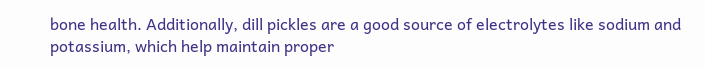bone health. Additionally, dill pickles are a good source of electrolytes like sodium and potassium, which help maintain proper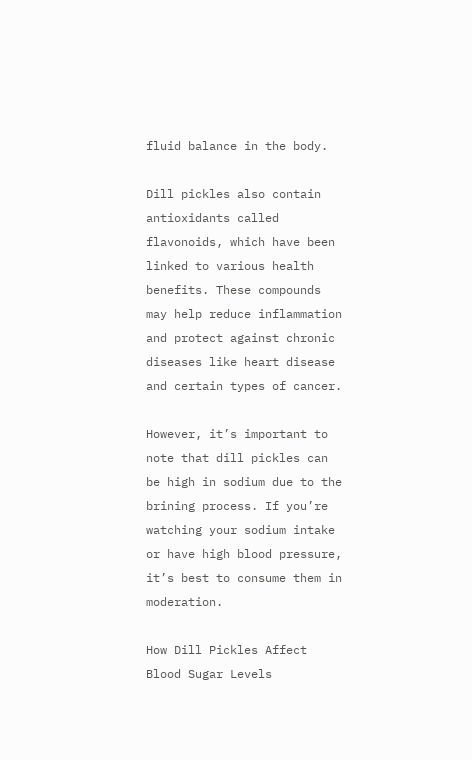fluid balance in the body.

Dill pickles also contain antioxidants called flavonoids, which have been linked to various health benefits. These compounds may help reduce inflammation and protect against chronic diseases like heart disease and certain types of cancer.

However, it’s important to note that dill pickles can be high in sodium due to the brining process. If you’re watching your sodium intake or have high blood pressure, it’s best to consume them in moderation.

How Dill Pickles Affect Blood Sugar Levels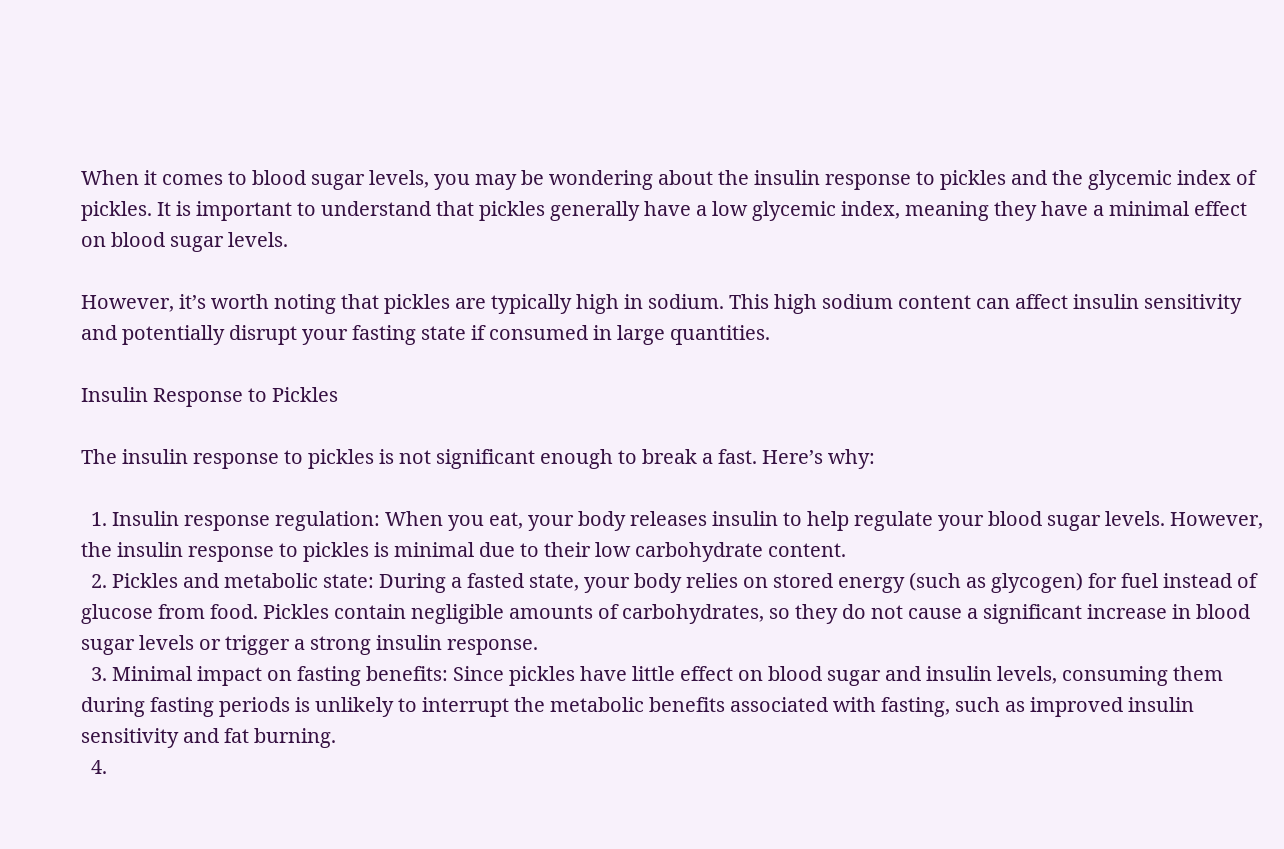When it comes to blood sugar levels, you may be wondering about the insulin response to pickles and the glycemic index of pickles. It is important to understand that pickles generally have a low glycemic index, meaning they have a minimal effect on blood sugar levels.

However, it’s worth noting that pickles are typically high in sodium. This high sodium content can affect insulin sensitivity and potentially disrupt your fasting state if consumed in large quantities.

Insulin Response to Pickles

The insulin response to pickles is not significant enough to break a fast. Here’s why:

  1. Insulin response regulation: When you eat, your body releases insulin to help regulate your blood sugar levels. However, the insulin response to pickles is minimal due to their low carbohydrate content.
  2. Pickles and metabolic state: During a fasted state, your body relies on stored energy (such as glycogen) for fuel instead of glucose from food. Pickles contain negligible amounts of carbohydrates, so they do not cause a significant increase in blood sugar levels or trigger a strong insulin response.
  3. Minimal impact on fasting benefits: Since pickles have little effect on blood sugar and insulin levels, consuming them during fasting periods is unlikely to interrupt the metabolic benefits associated with fasting, such as improved insulin sensitivity and fat burning.
  4.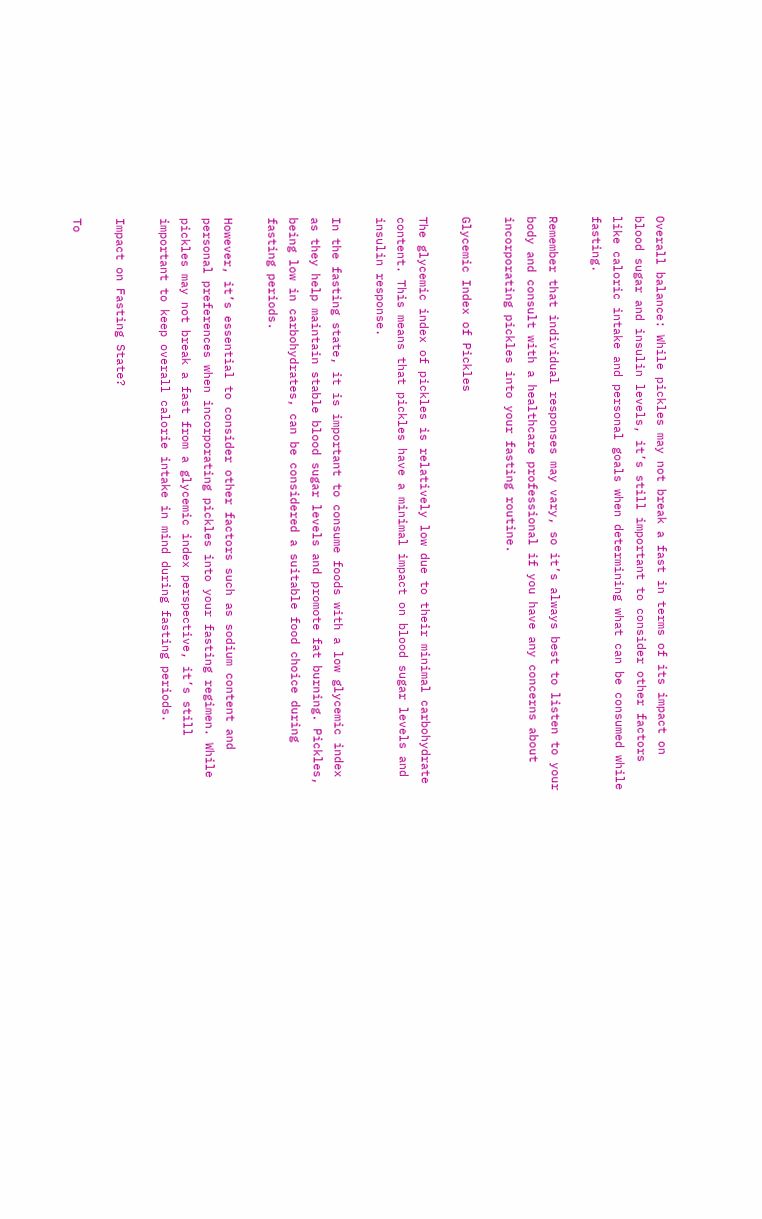Overall balance: While pickles may not break a fast in terms of its impact on blood sugar and insulin levels, it’s still important to consider other factors like caloric intake and personal goals when determining what can be consumed while fasting.

Remember that individual responses may vary, so it’s always best to listen to your body and consult with a healthcare professional if you have any concerns about incorporating pickles into your fasting routine.

Glycemic Index of Pickles

The glycemic index of pickles is relatively low due to their minimal carbohydrate content. This means that pickles have a minimal impact on blood sugar levels and insulin response.

In the fasting state, it is important to consume foods with a low glycemic index as they help maintain stable blood sugar levels and promote fat burning. Pickles, being low in carbohydrates, can be considered a suitable food choice during fasting periods.

However, it’s essential to consider other factors such as sodium content and personal preferences when incorporating pickles into your fasting regimen. While pickles may not break a fast from a glycemic index perspective, it’s still important to keep overall calorie intake in mind during fasting periods.

Impact on Fasting State?

To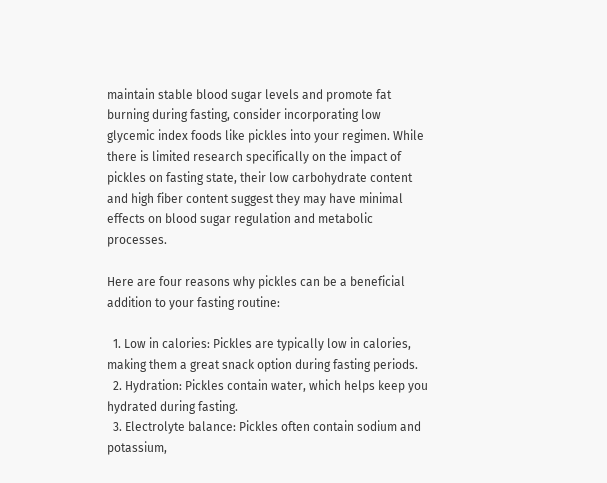maintain stable blood sugar levels and promote fat burning during fasting, consider incorporating low glycemic index foods like pickles into your regimen. While there is limited research specifically on the impact of pickles on fasting state, their low carbohydrate content and high fiber content suggest they may have minimal effects on blood sugar regulation and metabolic processes.

Here are four reasons why pickles can be a beneficial addition to your fasting routine:

  1. Low in calories: Pickles are typically low in calories, making them a great snack option during fasting periods.
  2. Hydration: Pickles contain water, which helps keep you hydrated during fasting.
  3. Electrolyte balance: Pickles often contain sodium and potassium,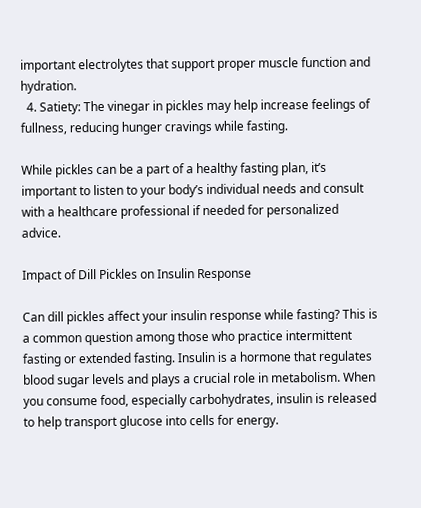important electrolytes that support proper muscle function and hydration.
  4. Satiety: The vinegar in pickles may help increase feelings of fullness, reducing hunger cravings while fasting.

While pickles can be a part of a healthy fasting plan, it’s important to listen to your body’s individual needs and consult with a healthcare professional if needed for personalized advice.

Impact of Dill Pickles on Insulin Response

Can dill pickles affect your insulin response while fasting? This is a common question among those who practice intermittent fasting or extended fasting. Insulin is a hormone that regulates blood sugar levels and plays a crucial role in metabolism. When you consume food, especially carbohydrates, insulin is released to help transport glucose into cells for energy.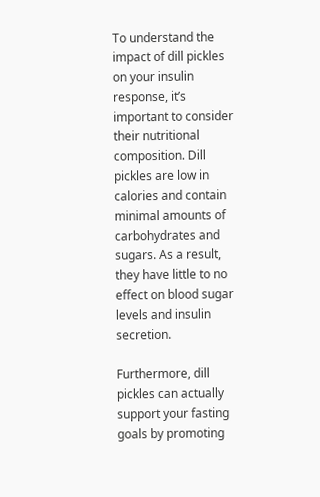To understand the impact of dill pickles on your insulin response, it’s important to consider their nutritional composition. Dill pickles are low in calories and contain minimal amounts of carbohydrates and sugars. As a result, they have little to no effect on blood sugar levels and insulin secretion.

Furthermore, dill pickles can actually support your fasting goals by promoting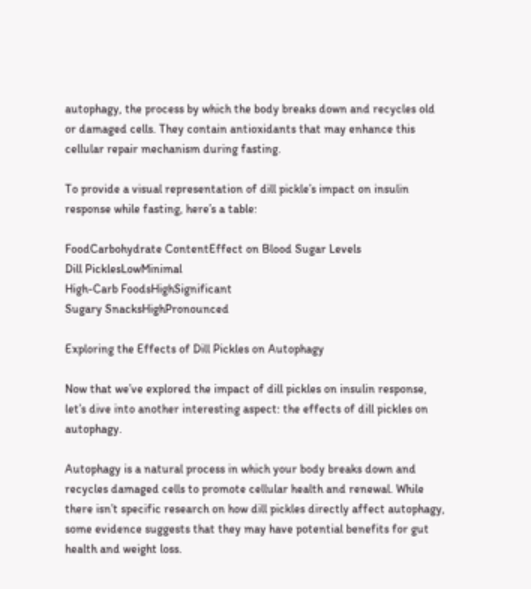autophagy, the process by which the body breaks down and recycles old or damaged cells. They contain antioxidants that may enhance this cellular repair mechanism during fasting.

To provide a visual representation of dill pickle’s impact on insulin response while fasting, here’s a table:

FoodCarbohydrate ContentEffect on Blood Sugar Levels
Dill PicklesLowMinimal
High-Carb FoodsHighSignificant
Sugary SnacksHighPronounced

Exploring the Effects of Dill Pickles on Autophagy

Now that we’ve explored the impact of dill pickles on insulin response, let’s dive into another interesting aspect: the effects of dill pickles on autophagy.

Autophagy is a natural process in which your body breaks down and recycles damaged cells to promote cellular health and renewal. While there isn’t specific research on how dill pickles directly affect autophagy, some evidence suggests that they may have potential benefits for gut health and weight loss.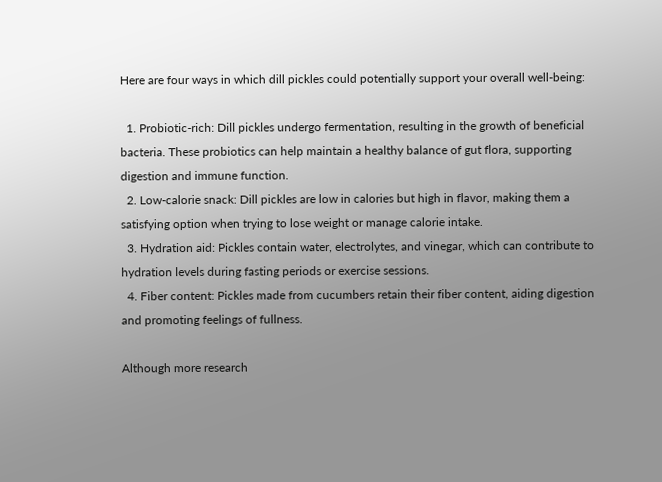Here are four ways in which dill pickles could potentially support your overall well-being:

  1. Probiotic-rich: Dill pickles undergo fermentation, resulting in the growth of beneficial bacteria. These probiotics can help maintain a healthy balance of gut flora, supporting digestion and immune function.
  2. Low-calorie snack: Dill pickles are low in calories but high in flavor, making them a satisfying option when trying to lose weight or manage calorie intake.
  3. Hydration aid: Pickles contain water, electrolytes, and vinegar, which can contribute to hydration levels during fasting periods or exercise sessions.
  4. Fiber content: Pickles made from cucumbers retain their fiber content, aiding digestion and promoting feelings of fullness.

Although more research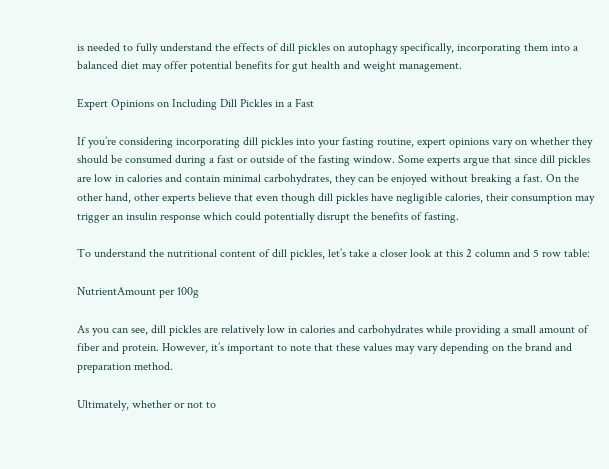is needed to fully understand the effects of dill pickles on autophagy specifically, incorporating them into a balanced diet may offer potential benefits for gut health and weight management.

Expert Opinions on Including Dill Pickles in a Fast

If you’re considering incorporating dill pickles into your fasting routine, expert opinions vary on whether they should be consumed during a fast or outside of the fasting window. Some experts argue that since dill pickles are low in calories and contain minimal carbohydrates, they can be enjoyed without breaking a fast. On the other hand, other experts believe that even though dill pickles have negligible calories, their consumption may trigger an insulin response which could potentially disrupt the benefits of fasting.

To understand the nutritional content of dill pickles, let’s take a closer look at this 2 column and 5 row table:

NutrientAmount per 100g

As you can see, dill pickles are relatively low in calories and carbohydrates while providing a small amount of fiber and protein. However, it’s important to note that these values may vary depending on the brand and preparation method.

Ultimately, whether or not to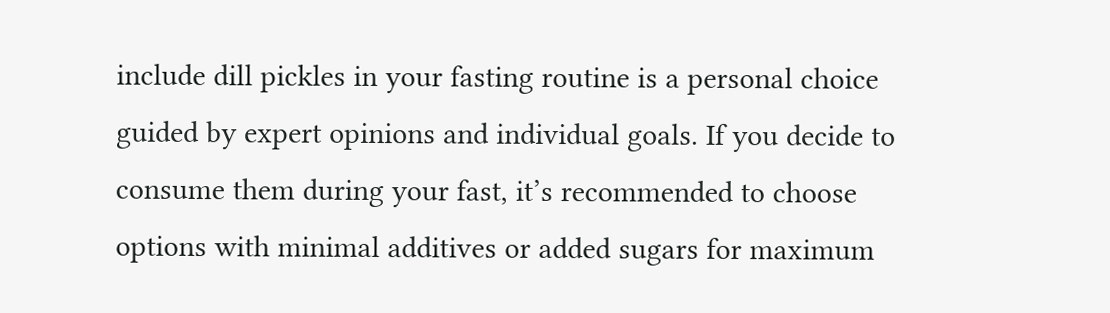include dill pickles in your fasting routine is a personal choice guided by expert opinions and individual goals. If you decide to consume them during your fast, it’s recommended to choose options with minimal additives or added sugars for maximum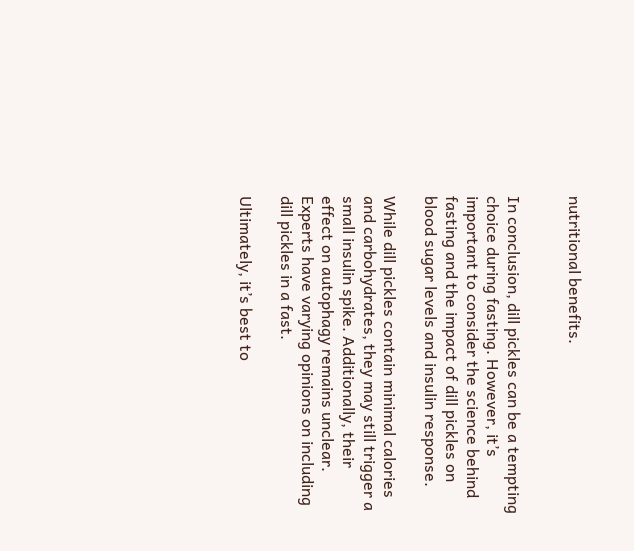nutritional benefits.


In conclusion, dill pickles can be a tempting choice during fasting. However, it’s important to consider the science behind fasting and the impact of dill pickles on blood sugar levels and insulin response.

While dill pickles contain minimal calories and carbohydrates, they may still trigger a small insulin spike. Additionally, their effect on autophagy remains unclear. Experts have varying opinions on including dill pickles in a fast.

Ultimately, it’s best to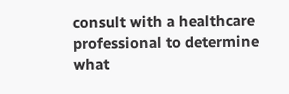consult with a healthcare professional to determine what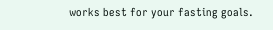works best for your fasting goals.